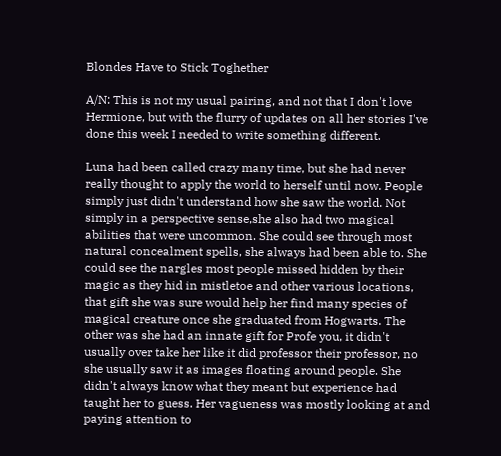Blondes Have to Stick Toghether

A/N: This is not my usual pairing, and not that I don't love Hermione, but with the flurry of updates on all her stories I've done this week I needed to write something different.

Luna had been called crazy many time, but she had never really thought to apply the world to herself until now. People simply just didn't understand how she saw the world. Not simply in a perspective sense,she also had two magical abilities that were uncommon. She could see through most natural concealment spells, she always had been able to. She could see the nargles most people missed hidden by their magic as they hid in mistletoe and other various locations, that gift she was sure would help her find many species of magical creature once she graduated from Hogwarts. The other was she had an innate gift for Profe you, it didn't usually over take her like it did professor their professor, no she usually saw it as images floating around people. She didn't always know what they meant but experience had taught her to guess. Her vagueness was mostly looking at and paying attention to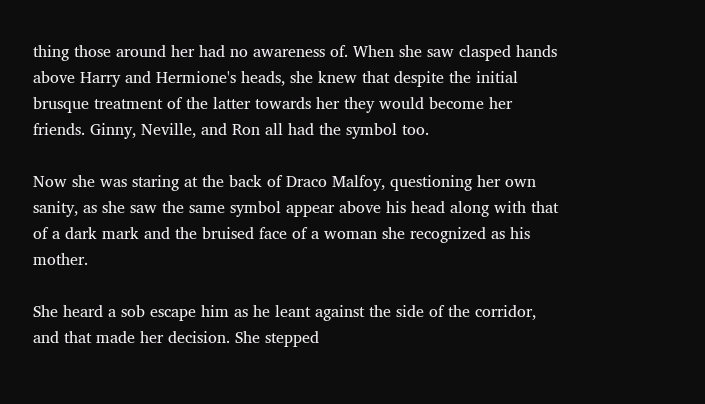thing those around her had no awareness of. When she saw clasped hands above Harry and Hermione's heads, she knew that despite the initial brusque treatment of the latter towards her they would become her friends. Ginny, Neville, and Ron all had the symbol too.

Now she was staring at the back of Draco Malfoy, questioning her own sanity, as she saw the same symbol appear above his head along with that of a dark mark and the bruised face of a woman she recognized as his mother.

She heard a sob escape him as he leant against the side of the corridor, and that made her decision. She stepped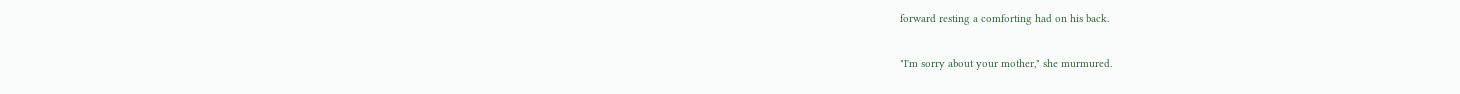forward resting a comforting had on his back.

"I'm sorry about your mother," she murmured.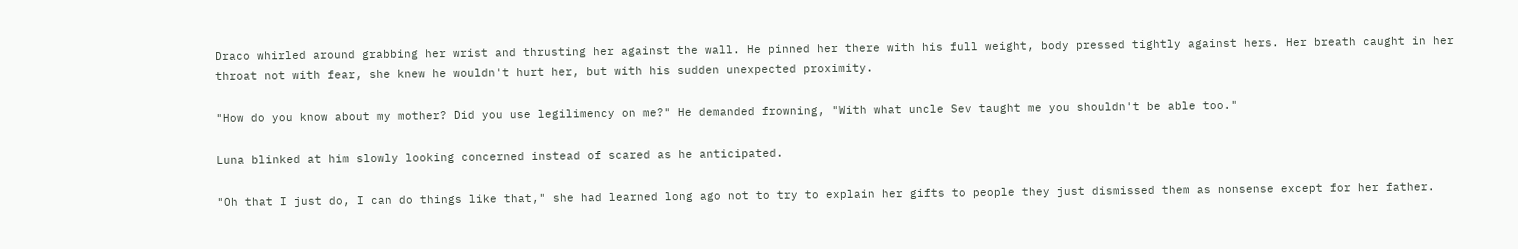Draco whirled around grabbing her wrist and thrusting her against the wall. He pinned her there with his full weight, body pressed tightly against hers. Her breath caught in her throat not with fear, she knew he wouldn't hurt her, but with his sudden unexpected proximity.

"How do you know about my mother? Did you use legilimency on me?" He demanded frowning, "With what uncle Sev taught me you shouldn't be able too."

Luna blinked at him slowly looking concerned instead of scared as he anticipated.

"Oh that I just do, I can do things like that," she had learned long ago not to try to explain her gifts to people they just dismissed them as nonsense except for her father.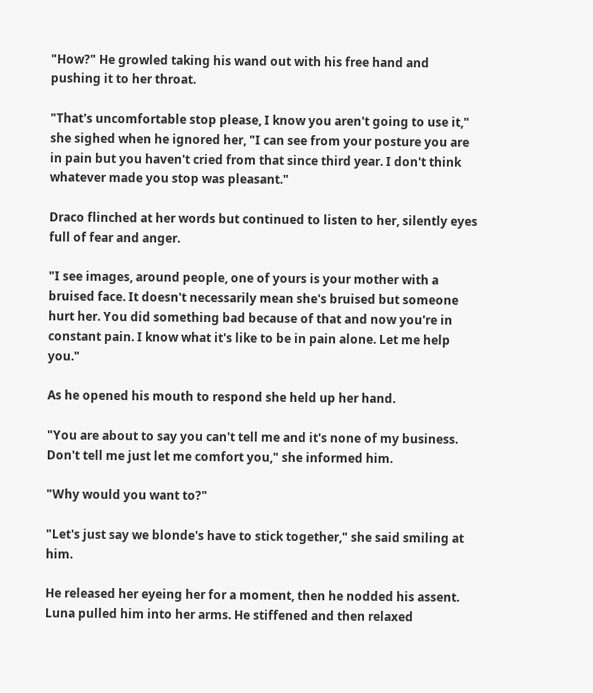"How?" He growled taking his wand out with his free hand and pushing it to her throat.

"That's uncomfortable stop please, I know you aren't going to use it," she sighed when he ignored her, "I can see from your posture you are in pain but you haven't cried from that since third year. I don't think whatever made you stop was pleasant."

Draco flinched at her words but continued to listen to her, silently eyes full of fear and anger.

"I see images, around people, one of yours is your mother with a bruised face. It doesn't necessarily mean she's bruised but someone hurt her. You did something bad because of that and now you're in constant pain. I know what it's like to be in pain alone. Let me help you."

As he opened his mouth to respond she held up her hand.

"You are about to say you can't tell me and it's none of my business. Don't tell me just let me comfort you," she informed him.

"Why would you want to?"

"Let's just say we blonde's have to stick together," she said smiling at him.

He released her eyeing her for a moment, then he nodded his assent. Luna pulled him into her arms. He stiffened and then relaxed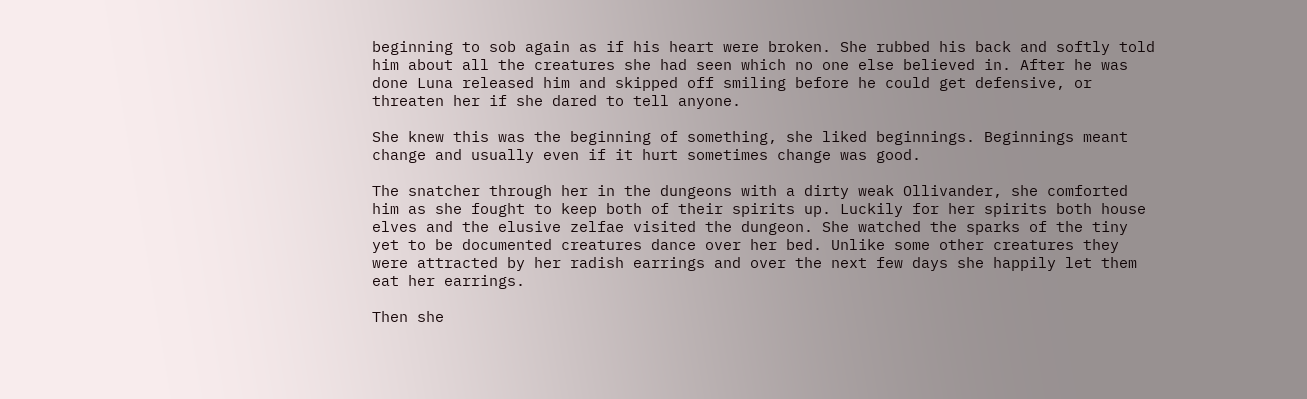beginning to sob again as if his heart were broken. She rubbed his back and softly told him about all the creatures she had seen which no one else believed in. After he was done Luna released him and skipped off smiling before he could get defensive, or threaten her if she dared to tell anyone.

She knew this was the beginning of something, she liked beginnings. Beginnings meant change and usually even if it hurt sometimes change was good.

The snatcher through her in the dungeons with a dirty weak Ollivander, she comforted him as she fought to keep both of their spirits up. Luckily for her spirits both house elves and the elusive zelfae visited the dungeon. She watched the sparks of the tiny yet to be documented creatures dance over her bed. Unlike some other creatures they were attracted by her radish earrings and over the next few days she happily let them eat her earrings.

Then she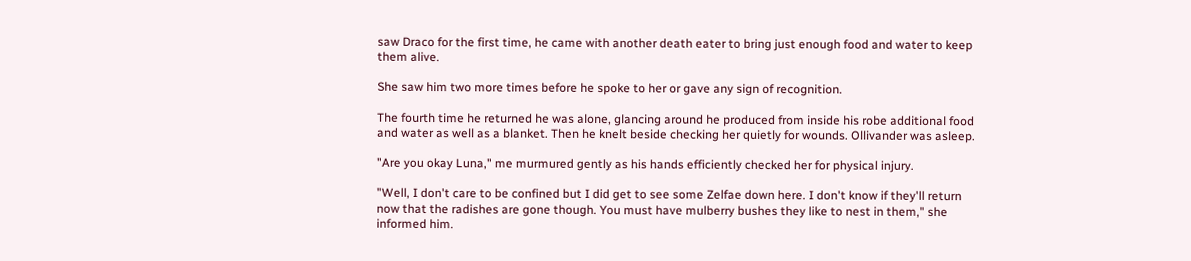saw Draco for the first time, he came with another death eater to bring just enough food and water to keep them alive.

She saw him two more times before he spoke to her or gave any sign of recognition.

The fourth time he returned he was alone, glancing around he produced from inside his robe additional food and water as well as a blanket. Then he knelt beside checking her quietly for wounds. Ollivander was asleep.

"Are you okay Luna," me murmured gently as his hands efficiently checked her for physical injury.

"Well, I don't care to be confined but I did get to see some Zelfae down here. I don't know if they'll return now that the radishes are gone though. You must have mulberry bushes they like to nest in them," she informed him.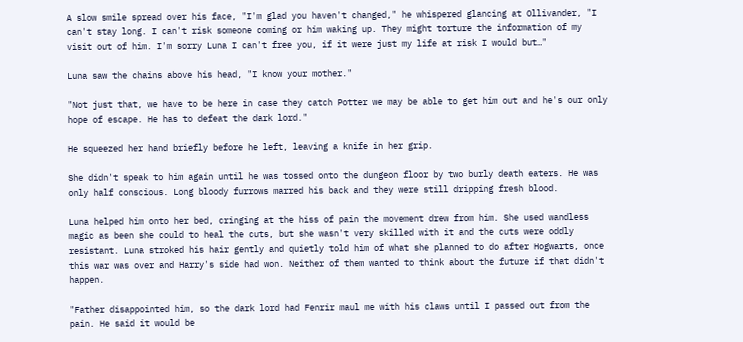A slow smile spread over his face, "I'm glad you haven't changed," he whispered glancing at Ollivander, "I can't stay long. I can't risk someone coming or him waking up. They might torture the information of my visit out of him. I'm sorry Luna I can't free you, if it were just my life at risk I would but…"

Luna saw the chains above his head, "I know your mother."

"Not just that, we have to be here in case they catch Potter we may be able to get him out and he's our only hope of escape. He has to defeat the dark lord."

He squeezed her hand briefly before he left, leaving a knife in her grip.

She didn't speak to him again until he was tossed onto the dungeon floor by two burly death eaters. He was only half conscious. Long bloody furrows marred his back and they were still dripping fresh blood.

Luna helped him onto her bed, cringing at the hiss of pain the movement drew from him. She used wandless magic as been she could to heal the cuts, but she wasn't very skilled with it and the cuts were oddly resistant. Luna stroked his hair gently and quietly told him of what she planned to do after Hogwarts, once this war was over and Harry's side had won. Neither of them wanted to think about the future if that didn't happen.

"Father disappointed him, so the dark lord had Fenrir maul me with his claws until I passed out from the pain. He said it would be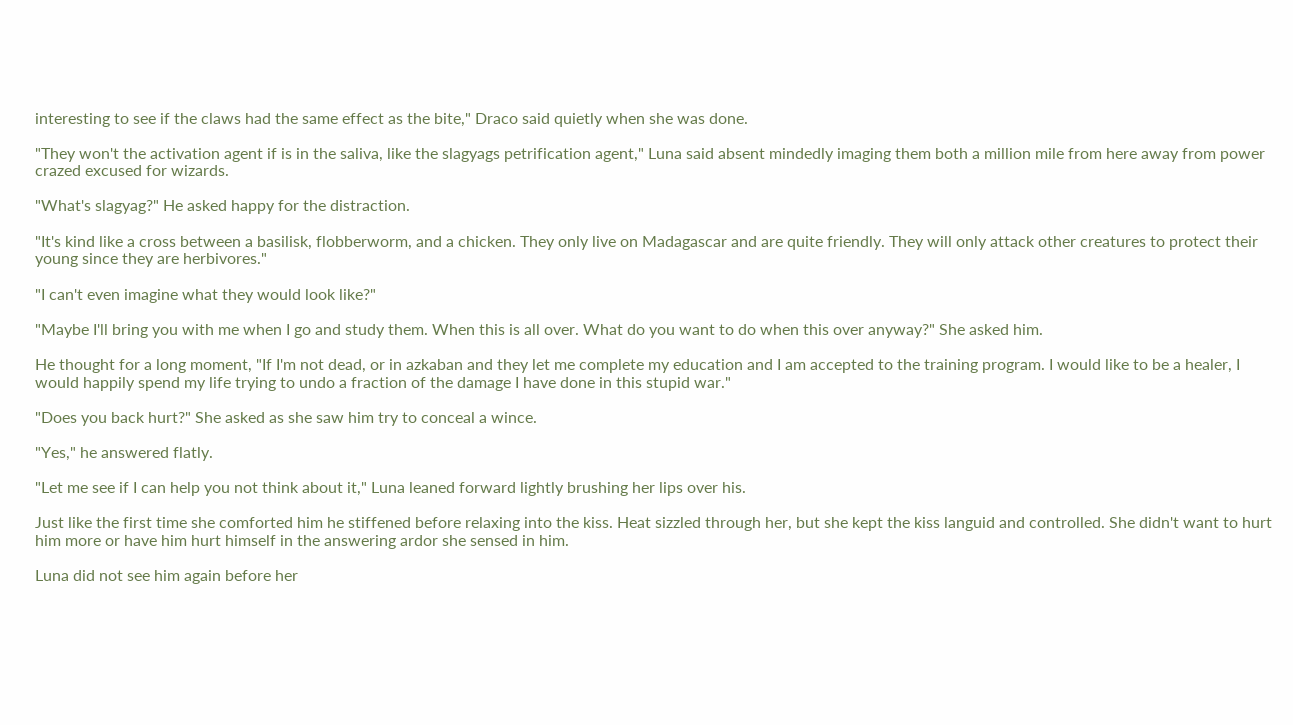interesting to see if the claws had the same effect as the bite," Draco said quietly when she was done.

"They won't the activation agent if is in the saliva, like the slagyags petrification agent," Luna said absent mindedly imaging them both a million mile from here away from power crazed excused for wizards.

"What's slagyag?" He asked happy for the distraction.

"It's kind like a cross between a basilisk, flobberworm, and a chicken. They only live on Madagascar and are quite friendly. They will only attack other creatures to protect their young since they are herbivores."

"I can't even imagine what they would look like?"

"Maybe I'll bring you with me when I go and study them. When this is all over. What do you want to do when this over anyway?" She asked him.

He thought for a long moment, "If I'm not dead, or in azkaban and they let me complete my education and I am accepted to the training program. I would like to be a healer, I would happily spend my life trying to undo a fraction of the damage I have done in this stupid war."

"Does you back hurt?" She asked as she saw him try to conceal a wince.

"Yes," he answered flatly.

"Let me see if I can help you not think about it," Luna leaned forward lightly brushing her lips over his.

Just like the first time she comforted him he stiffened before relaxing into the kiss. Heat sizzled through her, but she kept the kiss languid and controlled. She didn't want to hurt him more or have him hurt himself in the answering ardor she sensed in him.

Luna did not see him again before her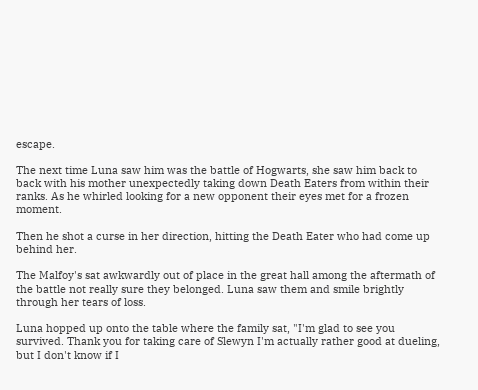escape.

The next time Luna saw him was the battle of Hogwarts, she saw him back to back with his mother unexpectedly taking down Death Eaters from within their ranks. As he whirled looking for a new opponent their eyes met for a frozen moment.

Then he shot a curse in her direction, hitting the Death Eater who had come up behind her.

The Malfoy's sat awkwardly out of place in the great hall among the aftermath of the battle not really sure they belonged. Luna saw them and smile brightly through her tears of loss.

Luna hopped up onto the table where the family sat, "I'm glad to see you survived. Thank you for taking care of Slewyn I'm actually rather good at dueling, but I don't know if I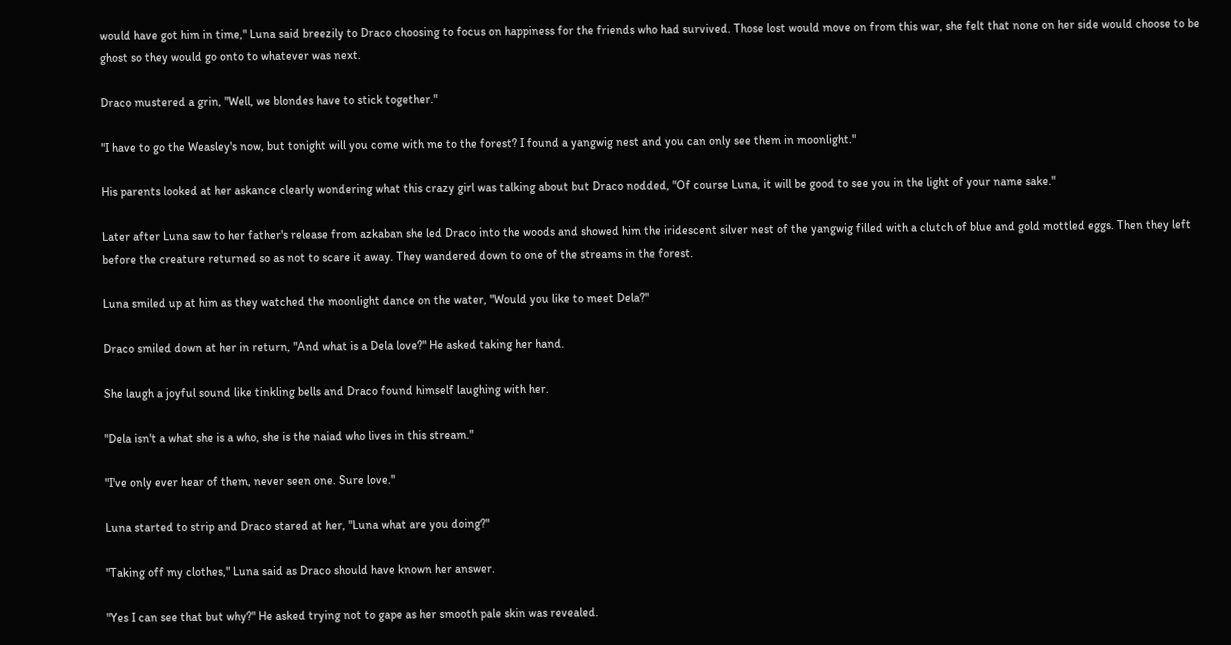would have got him in time," Luna said breezily to Draco choosing to focus on happiness for the friends who had survived. Those lost would move on from this war, she felt that none on her side would choose to be ghost so they would go onto to whatever was next.

Draco mustered a grin, "Well, we blondes have to stick together."

"I have to go the Weasley's now, but tonight will you come with me to the forest? I found a yangwig nest and you can only see them in moonlight."

His parents looked at her askance clearly wondering what this crazy girl was talking about but Draco nodded, "Of course Luna, it will be good to see you in the light of your name sake."

Later after Luna saw to her father's release from azkaban she led Draco into the woods and showed him the iridescent silver nest of the yangwig filled with a clutch of blue and gold mottled eggs. Then they left before the creature returned so as not to scare it away. They wandered down to one of the streams in the forest.

Luna smiled up at him as they watched the moonlight dance on the water, "Would you like to meet Dela?"

Draco smiled down at her in return, "And what is a Dela love?" He asked taking her hand.

She laugh a joyful sound like tinkling bells and Draco found himself laughing with her.

"Dela isn't a what she is a who, she is the naiad who lives in this stream."

"I've only ever hear of them, never seen one. Sure love."

Luna started to strip and Draco stared at her, "Luna what are you doing?"

"Taking off my clothes," Luna said as Draco should have known her answer.

"Yes I can see that but why?" He asked trying not to gape as her smooth pale skin was revealed.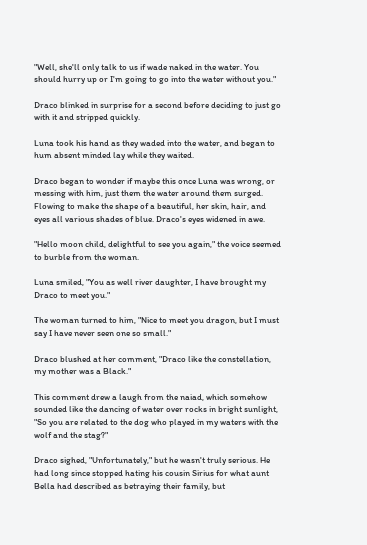"Well, she'll only talk to us if wade naked in the water. You should hurry up or I'm going to go into the water without you."

Draco blinked in surprise for a second before deciding to just go with it and stripped quickly.

Luna took his hand as they waded into the water, and began to hum absent minded lay while they waited.

Draco began to wonder if maybe this once Luna was wrong, or messing with him, just them the water around them surged. Flowing to make the shape of a beautiful, her skin, hair, and eyes all various shades of blue. Draco's eyes widened in awe.

"Hello moon child, delightful to see you again," the voice seemed to burble from the woman.

Luna smiled, "You as well river daughter, I have brought my Draco to meet you."

The woman turned to him, "Nice to meet you dragon, but I must say I have never seen one so small."

Draco blushed at her comment, "Draco like the constellation, my mother was a Black."

This comment drew a laugh from the naiad, which somehow sounded like the dancing of water over rocks in bright sunlight, "So you are related to the dog who played in my waters with the wolf and the stag?"

Draco sighed, "Unfortunately," but he wasn't truly serious. He had long since stopped hating his cousin Sirius for what aunt Bella had described as betraying their family, but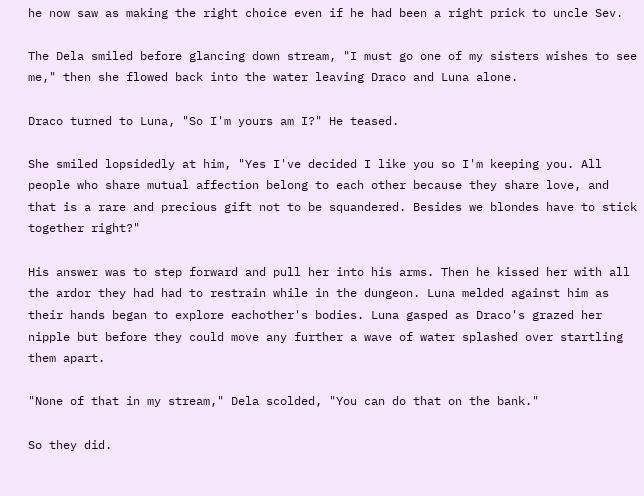he now saw as making the right choice even if he had been a right prick to uncle Sev.

The Dela smiled before glancing down stream, "I must go one of my sisters wishes to see me," then she flowed back into the water leaving Draco and Luna alone.

Draco turned to Luna, "So I'm yours am I?" He teased.

She smiled lopsidedly at him, "Yes I've decided I like you so I'm keeping you. All people who share mutual affection belong to each other because they share love, and that is a rare and precious gift not to be squandered. Besides we blondes have to stick together right?"

His answer was to step forward and pull her into his arms. Then he kissed her with all the ardor they had had to restrain while in the dungeon. Luna melded against him as their hands began to explore eachother's bodies. Luna gasped as Draco's grazed her nipple but before they could move any further a wave of water splashed over startling them apart.

"None of that in my stream," Dela scolded, "You can do that on the bank."

So they did.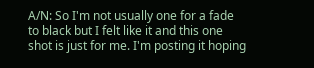A/N: So I'm not usually one for a fade to black but I felt like it and this one shot is just for me. I'm posting it hoping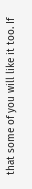that some of you will like it too. If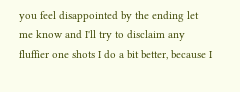you feel disappointed by the ending let me know and I'll try to disclaim any fluffier one shots I do a bit better, because I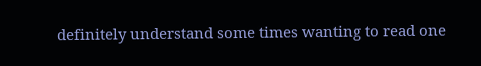definitely understand some times wanting to read one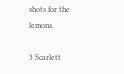shots for the lemons.

3 Scarlett